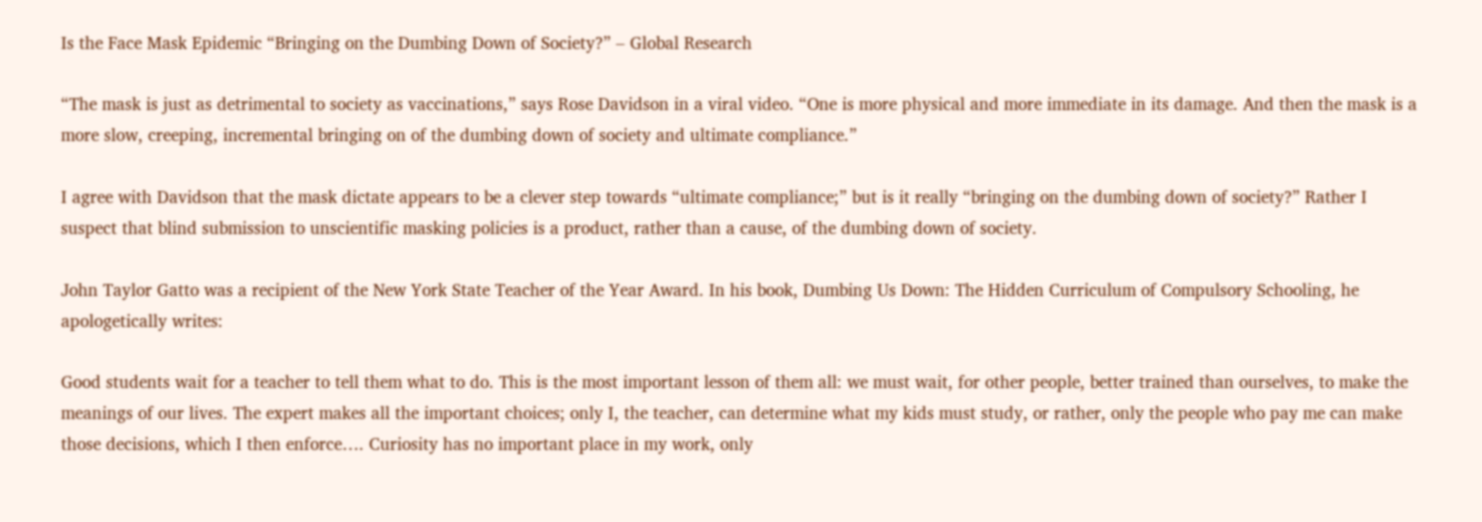Is the Face Mask Epidemic “Bringing on the Dumbing Down of Society?” – Global Research

“The mask is just as detrimental to society as vaccinations,” says Rose Davidson in a viral video. “One is more physical and more immediate in its damage. And then the mask is a more slow, creeping, incremental bringing on of the dumbing down of society and ultimate compliance.”

I agree with Davidson that the mask dictate appears to be a clever step towards “ultimate compliance;” but is it really “bringing on the dumbing down of society?” Rather I suspect that blind submission to unscientific masking policies is a product, rather than a cause, of the dumbing down of society.

John Taylor Gatto was a recipient of the New York State Teacher of the Year Award. In his book, Dumbing Us Down: The Hidden Curriculum of Compulsory Schooling, he apologetically writes:

Good students wait for a teacher to tell them what to do. This is the most important lesson of them all: we must wait, for other people, better trained than ourselves, to make the meanings of our lives. The expert makes all the important choices; only I, the teacher, can determine what my kids must study, or rather, only the people who pay me can make those decisions, which I then enforce…. Curiosity has no important place in my work, only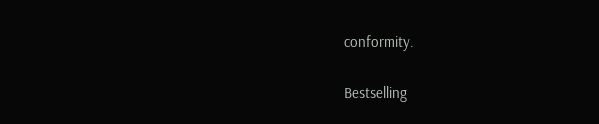conformity.

Bestselling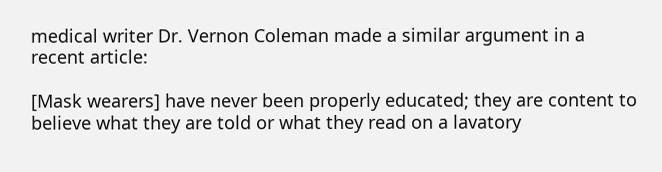medical writer Dr. Vernon Coleman made a similar argument in a recent article:

[Mask wearers] have never been properly educated; they are content to believe what they are told or what they read on a lavatory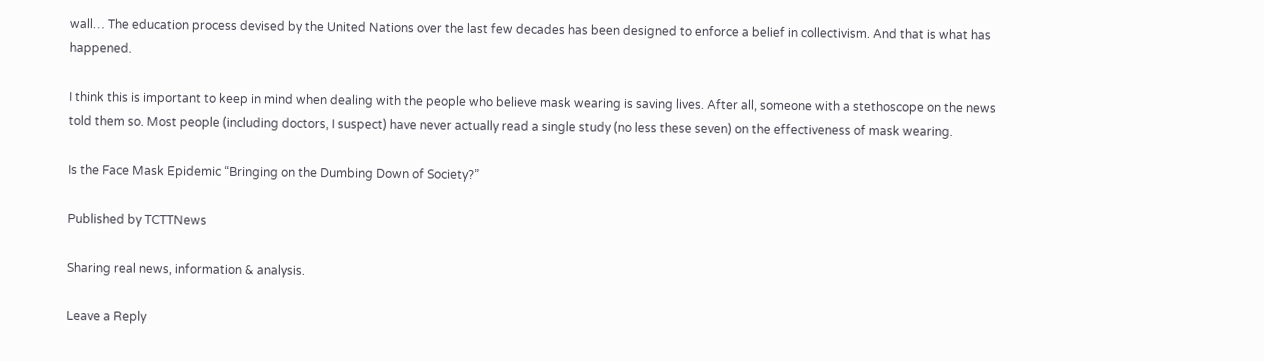wall… The education process devised by the United Nations over the last few decades has been designed to enforce a belief in collectivism. And that is what has happened.

I think this is important to keep in mind when dealing with the people who believe mask wearing is saving lives. After all, someone with a stethoscope on the news told them so. Most people (including doctors, I suspect) have never actually read a single study (no less these seven) on the effectiveness of mask wearing.

Is the Face Mask Epidemic “Bringing on the Dumbing Down of Society?”

Published by TCTTNews

Sharing real news, information & analysis.

Leave a Reply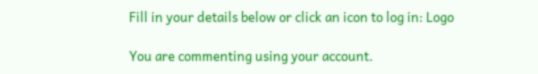Fill in your details below or click an icon to log in: Logo

You are commenting using your account.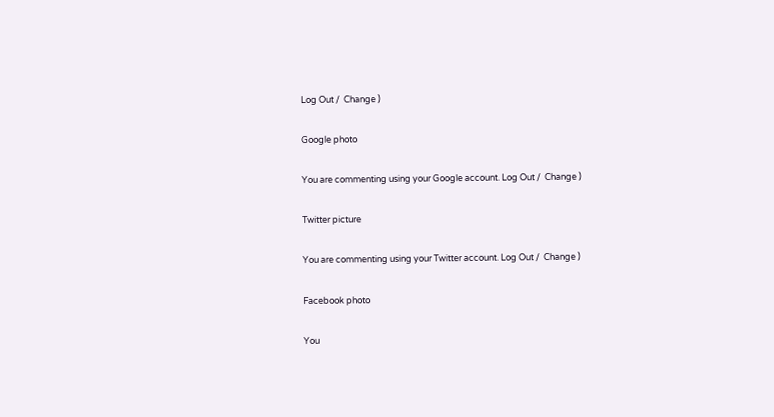Log Out /  Change )

Google photo

You are commenting using your Google account. Log Out /  Change )

Twitter picture

You are commenting using your Twitter account. Log Out /  Change )

Facebook photo

You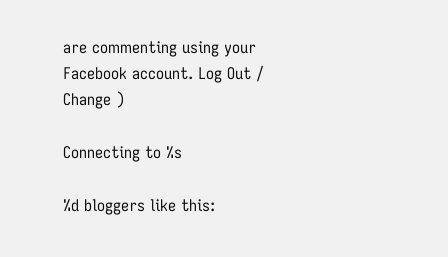are commenting using your Facebook account. Log Out /  Change )

Connecting to %s

%d bloggers like this: